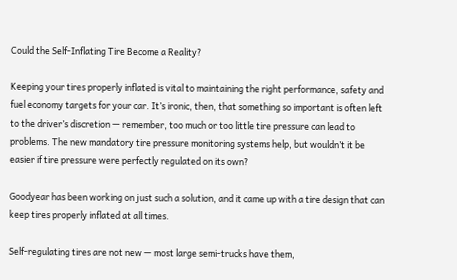Could the Self-Inflating Tire Become a Reality?

Keeping your tires properly inflated is vital to maintaining the right performance, safety and fuel economy targets for your car. It’s ironic, then, that something so important is often left to the driver’s discretion — remember, too much or too little tire pressure can lead to problems. The new mandatory tire pressure monitoring systems help, but wouldn’t it be easier if tire pressure were perfectly regulated on its own?

Goodyear has been working on just such a solution, and it came up with a tire design that can keep tires properly inflated at all times.

Self-regulating tires are not new — most large semi-trucks have them,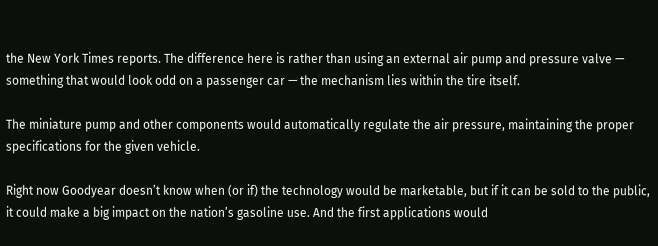the New York Times reports. The difference here is rather than using an external air pump and pressure valve — something that would look odd on a passenger car — the mechanism lies within the tire itself.

The miniature pump and other components would automatically regulate the air pressure, maintaining the proper specifications for the given vehicle.

Right now Goodyear doesn’t know when (or if) the technology would be marketable, but if it can be sold to the public, it could make a big impact on the nation’s gasoline use. And the first applications would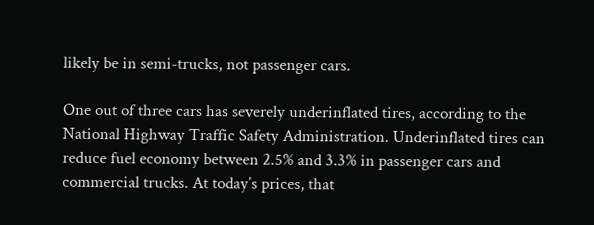likely be in semi-trucks, not passenger cars.

One out of three cars has severely underinflated tires, according to the National Highway Traffic Safety Administration. Underinflated tires can reduce fuel economy between 2.5% and 3.3% in passenger cars and commercial trucks. At today’s prices, that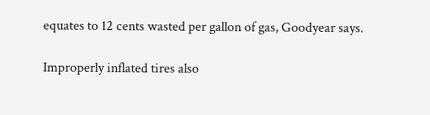equates to 12 cents wasted per gallon of gas, Goodyear says.

Improperly inflated tires also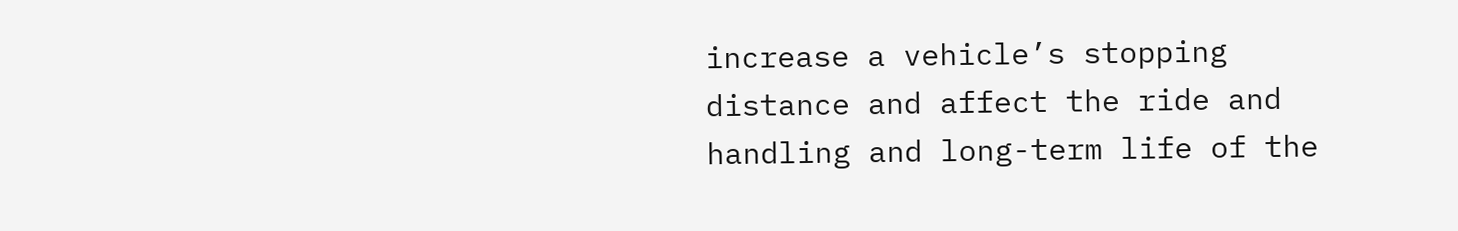increase a vehicle’s stopping distance and affect the ride and handling and long-term life of the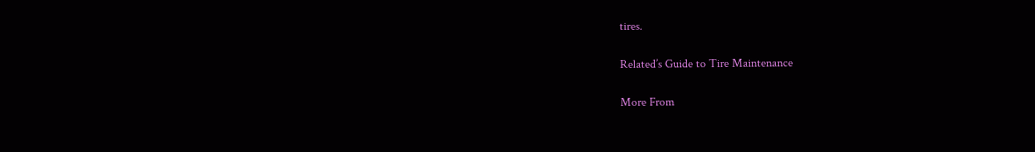tires.

Related’s Guide to Tire Maintenance

More From